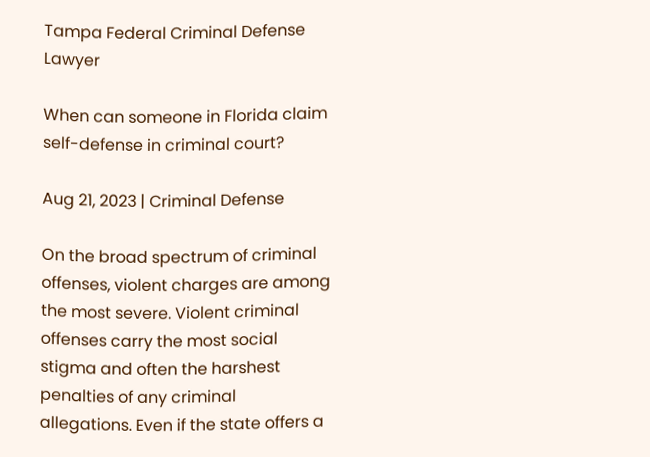Tampa Federal Criminal Defense Lawyer

When can someone in Florida claim self-defense in criminal court?

Aug 21, 2023 | Criminal Defense

On the broad spectrum of criminal offenses, violent charges are among the most severe. Violent criminal offenses carry the most social stigma and often the harshest penalties of any criminal allegations. Even if the state offers a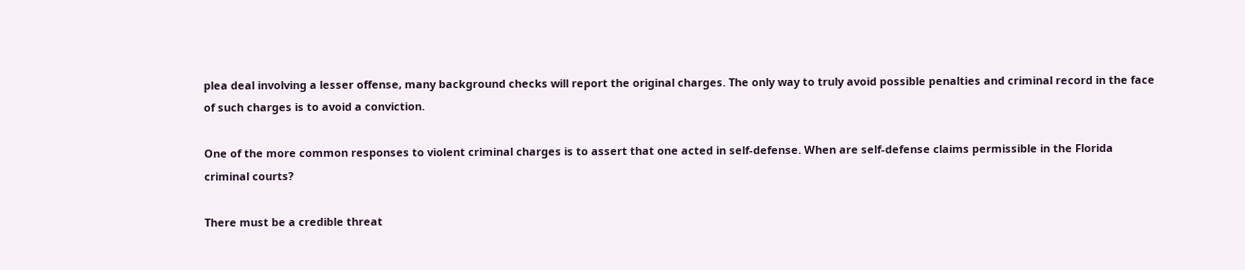plea deal involving a lesser offense, many background checks will report the original charges. The only way to truly avoid possible penalties and criminal record in the face of such charges is to avoid a conviction.

One of the more common responses to violent criminal charges is to assert that one acted in self-defense. When are self-defense claims permissible in the Florida criminal courts?

There must be a credible threat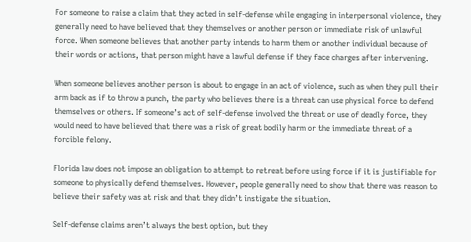For someone to raise a claim that they acted in self-defense while engaging in interpersonal violence, they generally need to have believed that they themselves or another person or immediate risk of unlawful force. When someone believes that another party intends to harm them or another individual because of their words or actions, that person might have a lawful defense if they face charges after intervening.

When someone believes another person is about to engage in an act of violence, such as when they pull their arm back as if to throw a punch, the party who believes there is a threat can use physical force to defend themselves or others. If someone’s act of self-defense involved the threat or use of deadly force, they would need to have believed that there was a risk of great bodily harm or the immediate threat of a forcible felony.

Florida law does not impose an obligation to attempt to retreat before using force if it is justifiable for someone to physically defend themselves. However, people generally need to show that there was reason to believe their safety was at risk and that they didn’t instigate the situation.

Self-defense claims aren’t always the best option, but they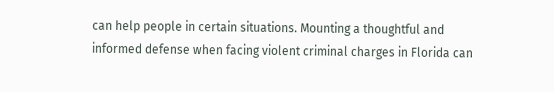can help people in certain situations. Mounting a thoughtful and informed defense when facing violent criminal charges in Florida can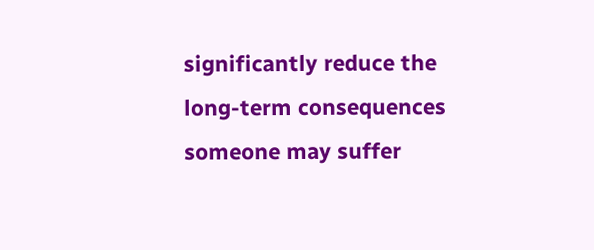significantly reduce the long-term consequences someone may suffer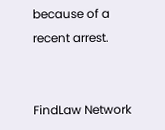because of a recent arrest.


FindLaw Network